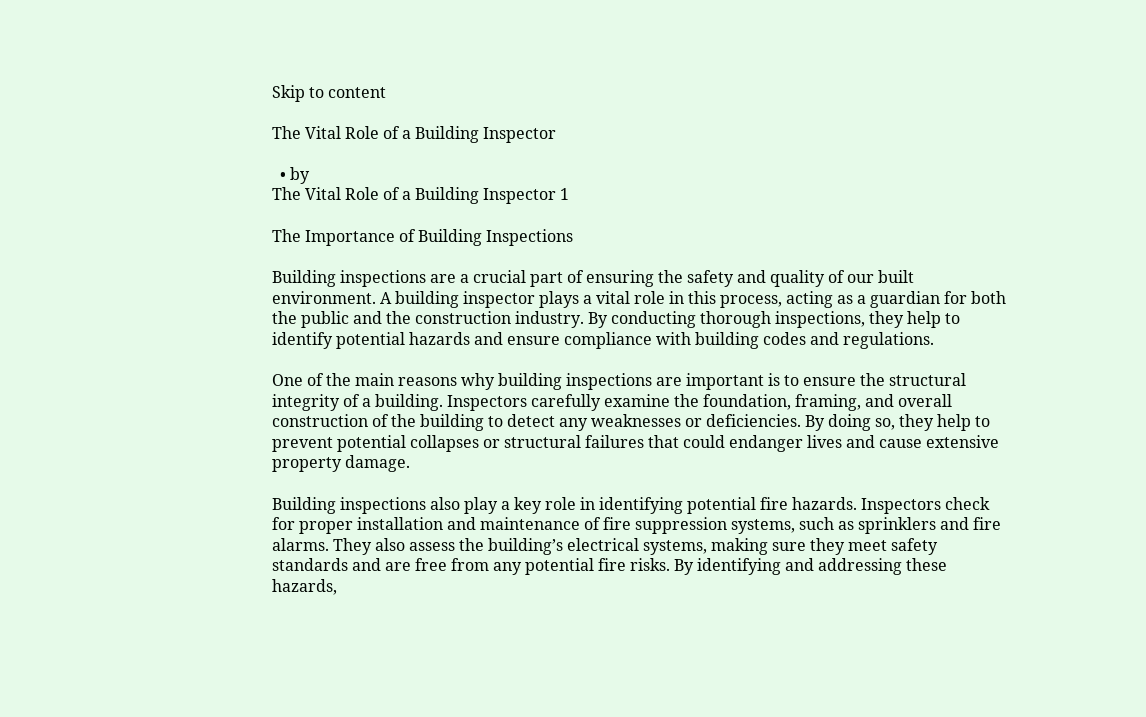Skip to content

The Vital Role of a Building Inspector

  • by
The Vital Role of a Building Inspector 1

The Importance of Building Inspections

Building inspections are a crucial part of ensuring the safety and quality of our built environment. A building inspector plays a vital role in this process, acting as a guardian for both the public and the construction industry. By conducting thorough inspections, they help to identify potential hazards and ensure compliance with building codes and regulations.

One of the main reasons why building inspections are important is to ensure the structural integrity of a building. Inspectors carefully examine the foundation, framing, and overall construction of the building to detect any weaknesses or deficiencies. By doing so, they help to prevent potential collapses or structural failures that could endanger lives and cause extensive property damage.

Building inspections also play a key role in identifying potential fire hazards. Inspectors check for proper installation and maintenance of fire suppression systems, such as sprinklers and fire alarms. They also assess the building’s electrical systems, making sure they meet safety standards and are free from any potential fire risks. By identifying and addressing these hazards,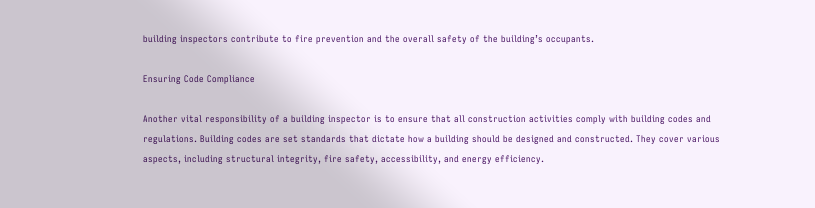building inspectors contribute to fire prevention and the overall safety of the building’s occupants.

Ensuring Code Compliance

Another vital responsibility of a building inspector is to ensure that all construction activities comply with building codes and regulations. Building codes are set standards that dictate how a building should be designed and constructed. They cover various aspects, including structural integrity, fire safety, accessibility, and energy efficiency.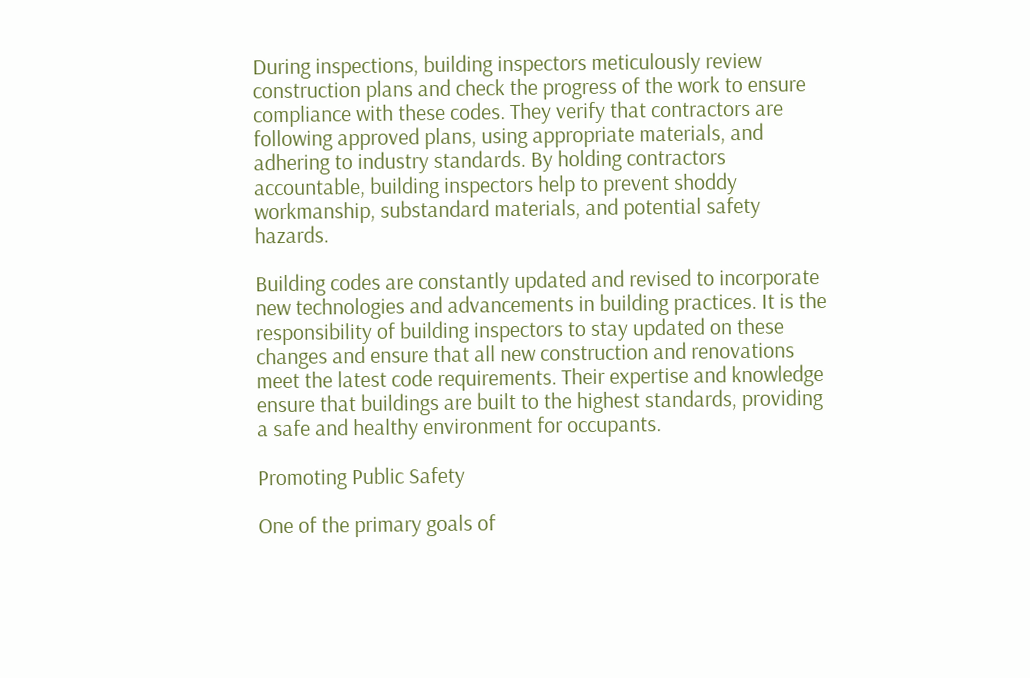During inspections, building inspectors meticulously review construction plans and check the progress of the work to ensure compliance with these codes. They verify that contractors are following approved plans, using appropriate materials, and adhering to industry standards. By holding contractors accountable, building inspectors help to prevent shoddy workmanship, substandard materials, and potential safety hazards.

Building codes are constantly updated and revised to incorporate new technologies and advancements in building practices. It is the responsibility of building inspectors to stay updated on these changes and ensure that all new construction and renovations meet the latest code requirements. Their expertise and knowledge ensure that buildings are built to the highest standards, providing a safe and healthy environment for occupants.

Promoting Public Safety

One of the primary goals of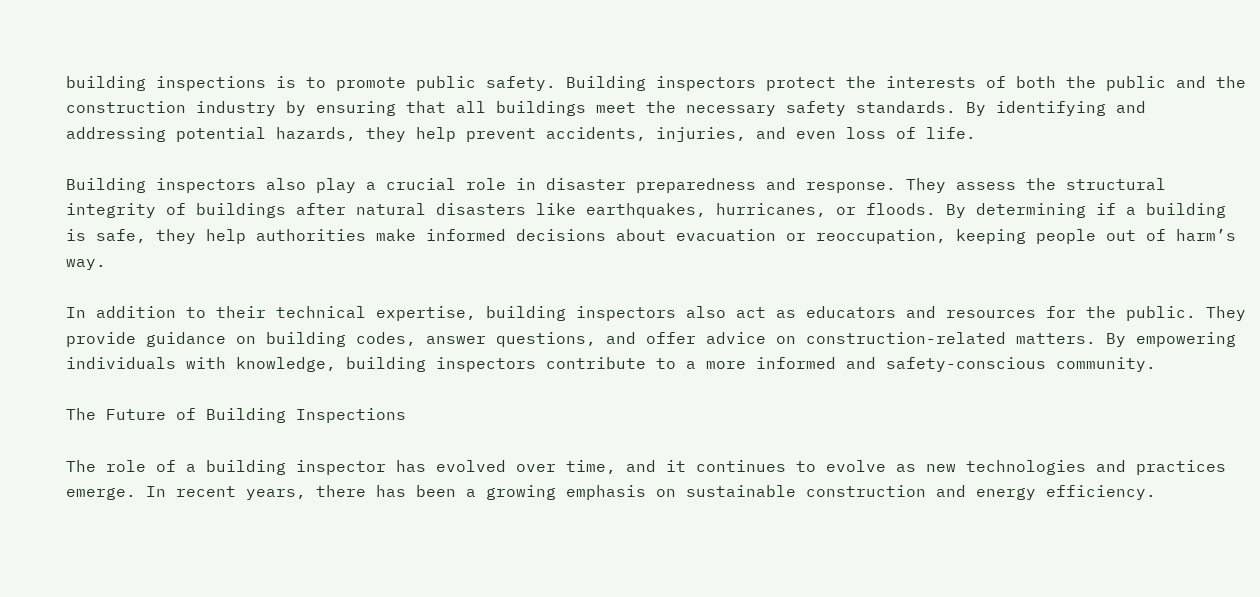building inspections is to promote public safety. Building inspectors protect the interests of both the public and the construction industry by ensuring that all buildings meet the necessary safety standards. By identifying and addressing potential hazards, they help prevent accidents, injuries, and even loss of life.

Building inspectors also play a crucial role in disaster preparedness and response. They assess the structural integrity of buildings after natural disasters like earthquakes, hurricanes, or floods. By determining if a building is safe, they help authorities make informed decisions about evacuation or reoccupation, keeping people out of harm’s way.

In addition to their technical expertise, building inspectors also act as educators and resources for the public. They provide guidance on building codes, answer questions, and offer advice on construction-related matters. By empowering individuals with knowledge, building inspectors contribute to a more informed and safety-conscious community.

The Future of Building Inspections

The role of a building inspector has evolved over time, and it continues to evolve as new technologies and practices emerge. In recent years, there has been a growing emphasis on sustainable construction and energy efficiency.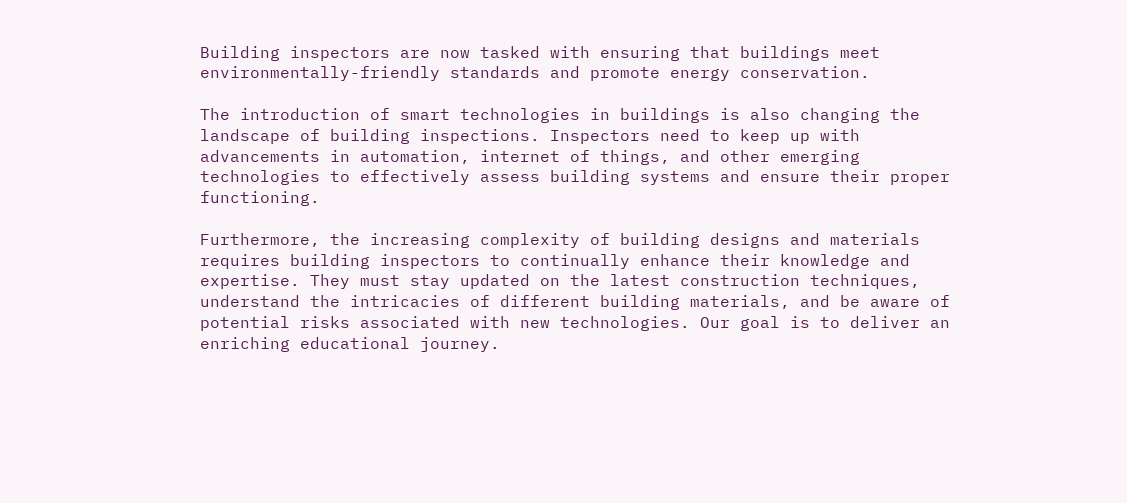Building inspectors are now tasked with ensuring that buildings meet environmentally-friendly standards and promote energy conservation.

The introduction of smart technologies in buildings is also changing the landscape of building inspections. Inspectors need to keep up with advancements in automation, internet of things, and other emerging technologies to effectively assess building systems and ensure their proper functioning.

Furthermore, the increasing complexity of building designs and materials requires building inspectors to continually enhance their knowledge and expertise. They must stay updated on the latest construction techniques, understand the intricacies of different building materials, and be aware of potential risks associated with new technologies. Our goal is to deliver an enriching educational journey.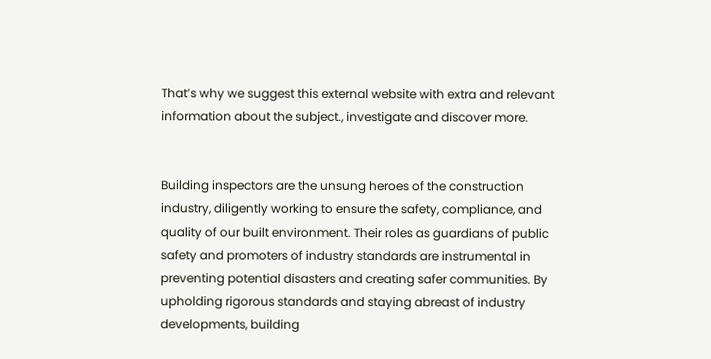That’s why we suggest this external website with extra and relevant information about the subject., investigate and discover more.


Building inspectors are the unsung heroes of the construction industry, diligently working to ensure the safety, compliance, and quality of our built environment. Their roles as guardians of public safety and promoters of industry standards are instrumental in preventing potential disasters and creating safer communities. By upholding rigorous standards and staying abreast of industry developments, building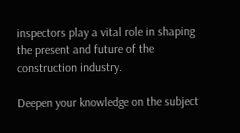inspectors play a vital role in shaping the present and future of the construction industry.

Deepen your knowledge on the subject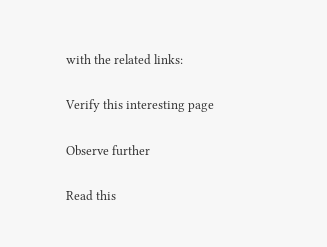with the related links:

Verify this interesting page

Observe further

Read this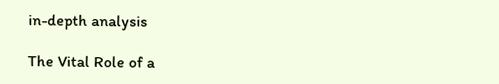in-depth analysis

The Vital Role of a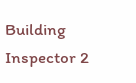Building Inspector 2